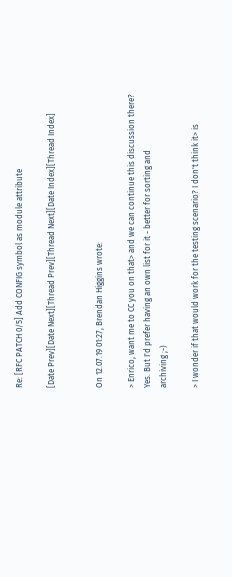Re: [RFC PATCH 0/5] Add CONFIG symbol as module attribute

[Date Prev][Date Next][Thread Prev][Thread Next][Date Index][Thread Index]


On 12.07.19 01:27, Brendan Higgins wrote:

> Enrico, want me to CC you on that> and we can continue this discussion there?
Yes. But I'd prefer having an own list for it - better for sorting and
archiving ;-)

> I wonder if that would work for the testing scenario? I don't think it> is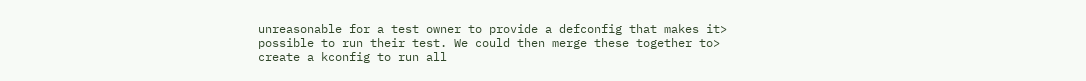unreasonable for a test owner to provide a defconfig that makes it>
possible to run their test. We could then merge these together to>
create a kconfig to run all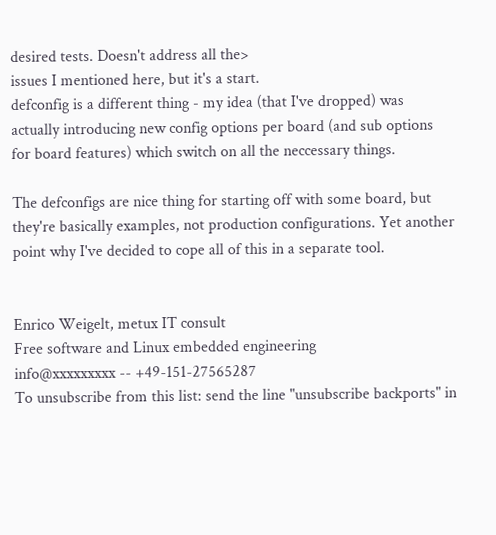desired tests. Doesn't address all the>
issues I mentioned here, but it's a start.
defconfig is a different thing - my idea (that I've dropped) was
actually introducing new config options per board (and sub options
for board features) which switch on all the neccessary things.

The defconfigs are nice thing for starting off with some board, but
they're basically examples, not production configurations. Yet another
point why I've decided to cope all of this in a separate tool.


Enrico Weigelt, metux IT consult
Free software and Linux embedded engineering
info@xxxxxxxxx -- +49-151-27565287
To unsubscribe from this list: send the line "unsubscribe backports" in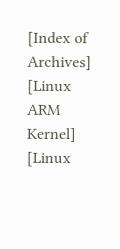[Index of Archives]     [Linux ARM Kernel]     [Linux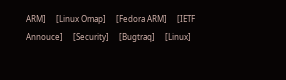ARM]     [Linux Omap]     [Fedora ARM]     [IETF Annouce]     [Security]     [Bugtraq]     [Linux]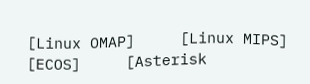[Linux OMAP]     [Linux MIPS]     [ECOS]     [Asterisk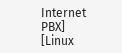Internet PBX]     [Linux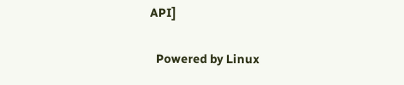API]

  Powered by Linux